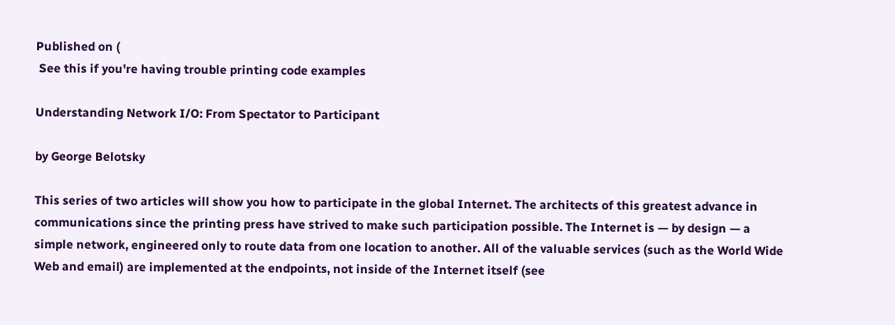Published on (
 See this if you're having trouble printing code examples

Understanding Network I/O: From Spectator to Participant

by George Belotsky

This series of two articles will show you how to participate in the global Internet. The architects of this greatest advance in communications since the printing press have strived to make such participation possible. The Internet is — by design — a simple network, engineered only to route data from one location to another. All of the valuable services (such as the World Wide Web and email) are implemented at the endpoints, not inside of the Internet itself (see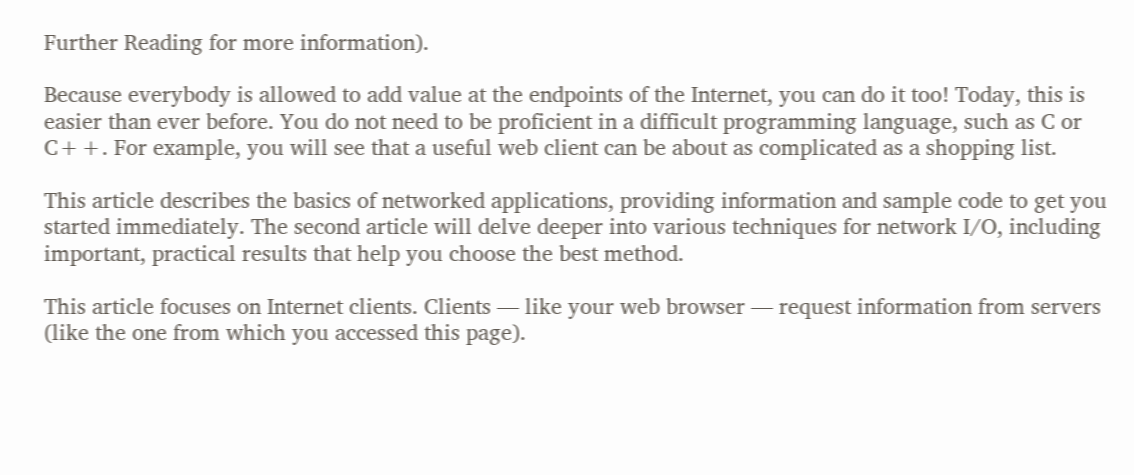Further Reading for more information).

Because everybody is allowed to add value at the endpoints of the Internet, you can do it too! Today, this is easier than ever before. You do not need to be proficient in a difficult programming language, such as C or C++. For example, you will see that a useful web client can be about as complicated as a shopping list.

This article describes the basics of networked applications, providing information and sample code to get you started immediately. The second article will delve deeper into various techniques for network I/O, including important, practical results that help you choose the best method.

This article focuses on Internet clients. Clients — like your web browser — request information from servers (like the one from which you accessed this page).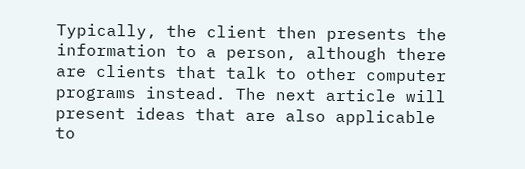Typically, the client then presents the information to a person, although there are clients that talk to other computer programs instead. The next article will present ideas that are also applicable to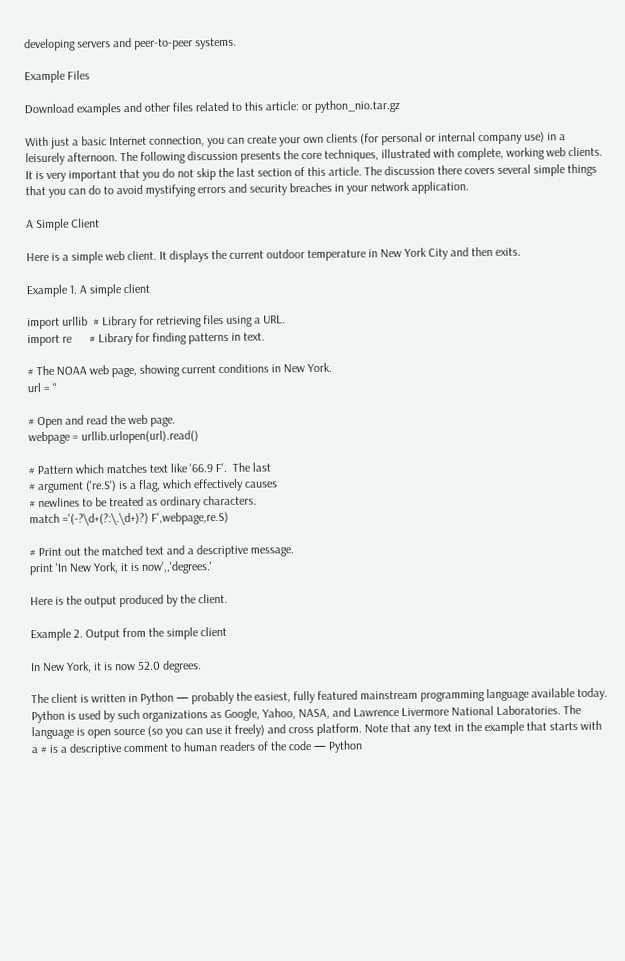developing servers and peer-to-peer systems.

Example Files

Download examples and other files related to this article: or python_nio.tar.gz

With just a basic Internet connection, you can create your own clients (for personal or internal company use) in a leisurely afternoon. The following discussion presents the core techniques, illustrated with complete, working web clients. It is very important that you do not skip the last section of this article. The discussion there covers several simple things that you can do to avoid mystifying errors and security breaches in your network application.

A Simple Client

Here is a simple web client. It displays the current outdoor temperature in New York City and then exits.

Example 1. A simple client

import urllib  # Library for retrieving files using a URL.
import re      # Library for finding patterns in text.

# The NOAA web page, showing current conditions in New York.
url = ''

# Open and read the web page.
webpage = urllib.urlopen(url).read()

# Pattern which matches text like '66.9 F'.  The last
# argument ('re.S') is a flag, which effectively causes
# newlines to be treated as ordinary characters.
match ='(-?\d+(?:\.\d+)?) F',webpage,re.S)

# Print out the matched text and a descriptive message.
print 'In New York, it is now',,'degrees.'

Here is the output produced by the client.

Example 2. Output from the simple client

In New York, it is now 52.0 degrees.

The client is written in Python — probably the easiest, fully featured mainstream programming language available today. Python is used by such organizations as Google, Yahoo, NASA, and Lawrence Livermore National Laboratories. The language is open source (so you can use it freely) and cross platform. Note that any text in the example that starts with a # is a descriptive comment to human readers of the code — Python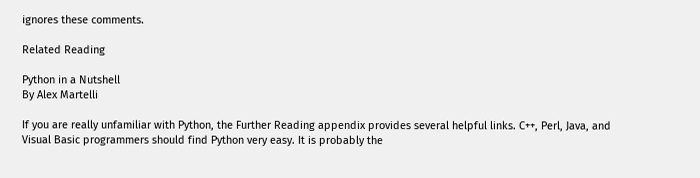ignores these comments.

Related Reading

Python in a Nutshell
By Alex Martelli

If you are really unfamiliar with Python, the Further Reading appendix provides several helpful links. C++, Perl, Java, and Visual Basic programmers should find Python very easy. It is probably the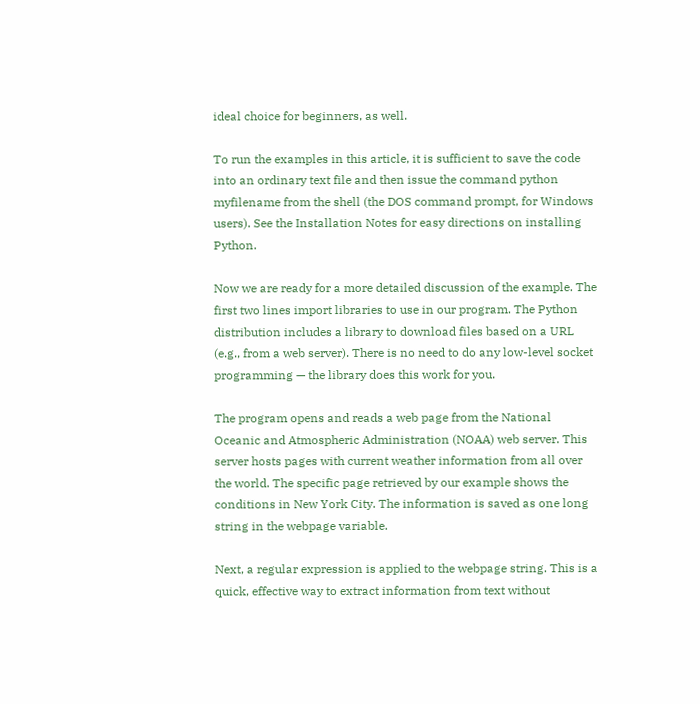ideal choice for beginners, as well.

To run the examples in this article, it is sufficient to save the code into an ordinary text file and then issue the command python myfilename from the shell (the DOS command prompt, for Windows users). See the Installation Notes for easy directions on installing Python.

Now we are ready for a more detailed discussion of the example. The first two lines import libraries to use in our program. The Python distribution includes a library to download files based on a URL (e.g., from a web server). There is no need to do any low-level socket programming — the library does this work for you.

The program opens and reads a web page from the National Oceanic and Atmospheric Administration (NOAA) web server. This server hosts pages with current weather information from all over the world. The specific page retrieved by our example shows the conditions in New York City. The information is saved as one long string in the webpage variable.

Next, a regular expression is applied to the webpage string. This is a quick, effective way to extract information from text without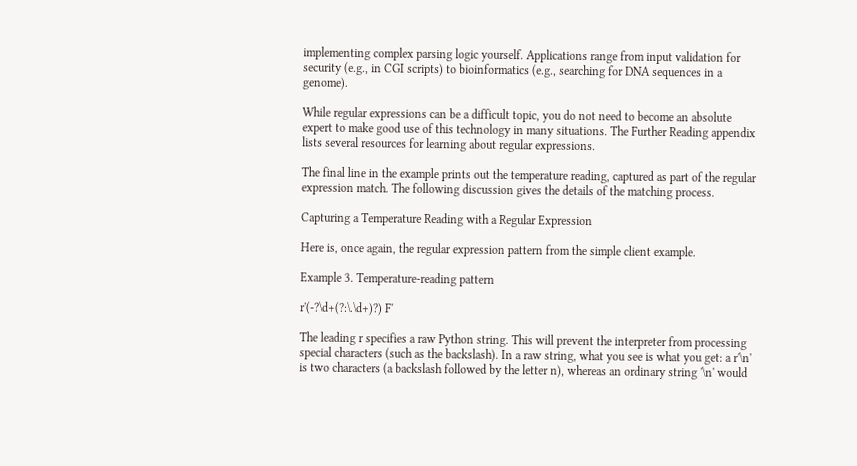implementing complex parsing logic yourself. Applications range from input validation for security (e.g., in CGI scripts) to bioinformatics (e.g., searching for DNA sequences in a genome).

While regular expressions can be a difficult topic, you do not need to become an absolute expert to make good use of this technology in many situations. The Further Reading appendix lists several resources for learning about regular expressions.

The final line in the example prints out the temperature reading, captured as part of the regular expression match. The following discussion gives the details of the matching process.

Capturing a Temperature Reading with a Regular Expression

Here is, once again, the regular expression pattern from the simple client example.

Example 3. Temperature-reading pattern

r'(-?\d+(?:\.\d+)?) F'

The leading r specifies a raw Python string. This will prevent the interpreter from processing special characters (such as the backslash). In a raw string, what you see is what you get: a r'\n' is two characters (a backslash followed by the letter n), whereas an ordinary string '\n' would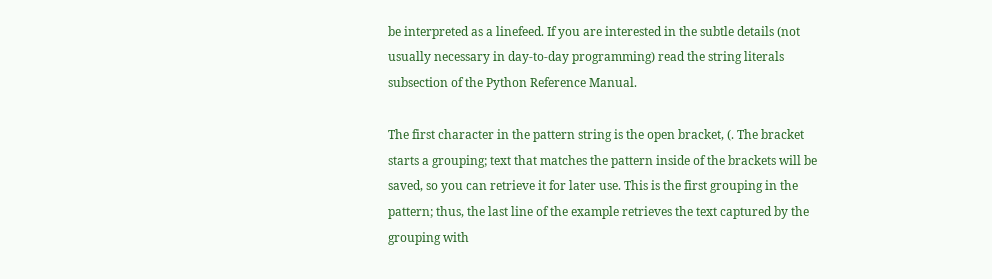be interpreted as a linefeed. If you are interested in the subtle details (not usually necessary in day-to-day programming) read the string literals subsection of the Python Reference Manual.

The first character in the pattern string is the open bracket, (. The bracket starts a grouping; text that matches the pattern inside of the brackets will be saved, so you can retrieve it for later use. This is the first grouping in the pattern; thus, the last line of the example retrieves the text captured by the grouping with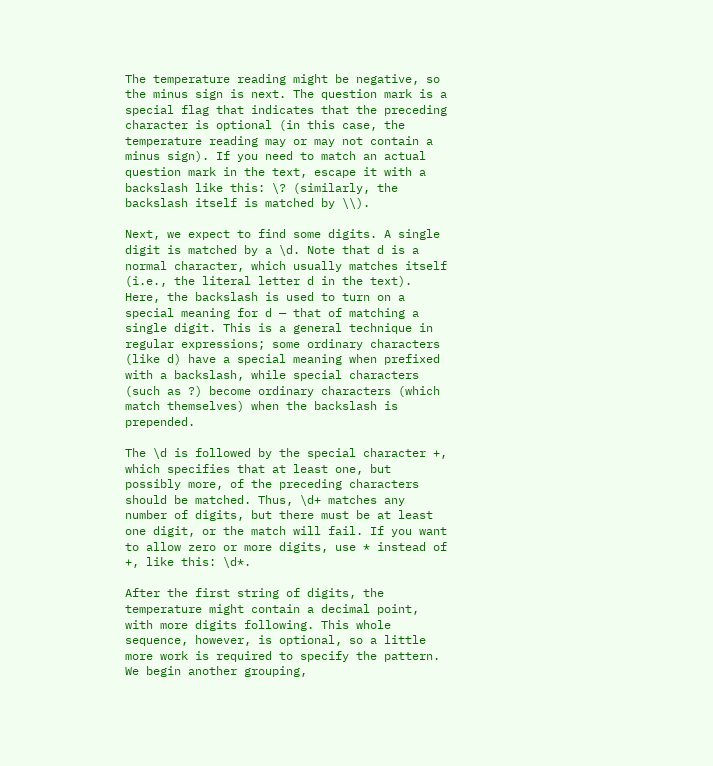The temperature reading might be negative, so the minus sign is next. The question mark is a special flag that indicates that the preceding character is optional (in this case, the temperature reading may or may not contain a minus sign). If you need to match an actual question mark in the text, escape it with a backslash like this: \? (similarly, the backslash itself is matched by \\).

Next, we expect to find some digits. A single digit is matched by a \d. Note that d is a normal character, which usually matches itself (i.e., the literal letter d in the text). Here, the backslash is used to turn on a special meaning for d — that of matching a single digit. This is a general technique in regular expressions; some ordinary characters (like d) have a special meaning when prefixed with a backslash, while special characters (such as ?) become ordinary characters (which match themselves) when the backslash is prepended.

The \d is followed by the special character +, which specifies that at least one, but possibly more, of the preceding characters should be matched. Thus, \d+ matches any number of digits, but there must be at least one digit, or the match will fail. If you want to allow zero or more digits, use * instead of +, like this: \d*.

After the first string of digits, the temperature might contain a decimal point, with more digits following. This whole sequence, however, is optional, so a little more work is required to specify the pattern. We begin another grouping,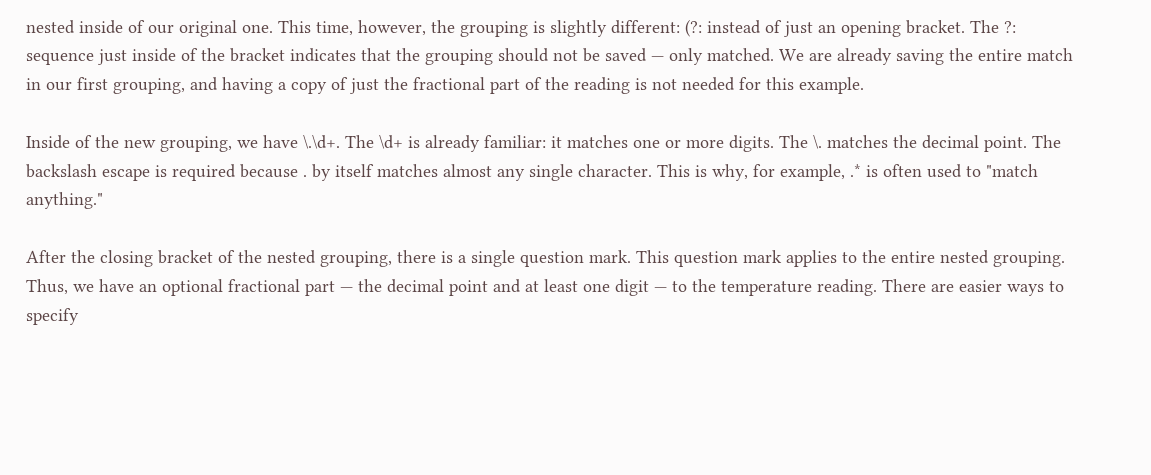nested inside of our original one. This time, however, the grouping is slightly different: (?: instead of just an opening bracket. The ?: sequence just inside of the bracket indicates that the grouping should not be saved — only matched. We are already saving the entire match in our first grouping, and having a copy of just the fractional part of the reading is not needed for this example.

Inside of the new grouping, we have \.\d+. The \d+ is already familiar: it matches one or more digits. The \. matches the decimal point. The backslash escape is required because . by itself matches almost any single character. This is why, for example, .* is often used to "match anything."

After the closing bracket of the nested grouping, there is a single question mark. This question mark applies to the entire nested grouping. Thus, we have an optional fractional part — the decimal point and at least one digit — to the temperature reading. There are easier ways to specify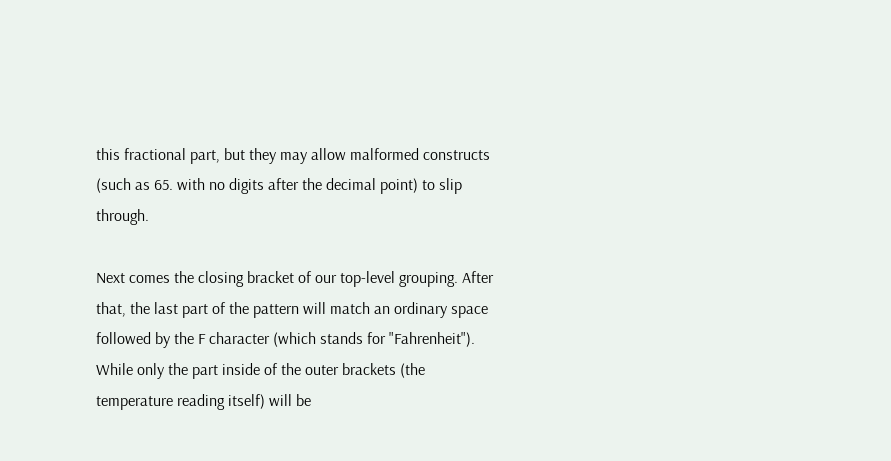this fractional part, but they may allow malformed constructs (such as 65. with no digits after the decimal point) to slip through.

Next comes the closing bracket of our top-level grouping. After that, the last part of the pattern will match an ordinary space followed by the F character (which stands for "Fahrenheit"). While only the part inside of the outer brackets (the temperature reading itself) will be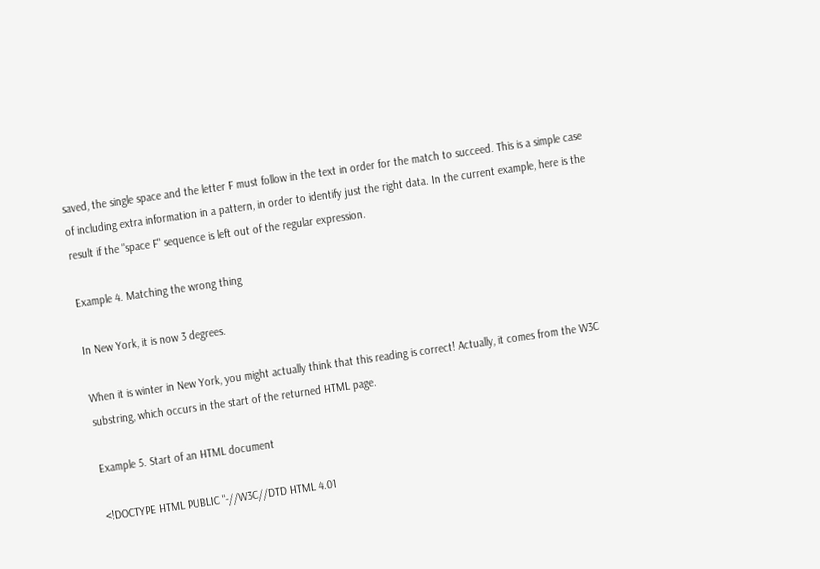saved, the single space and the letter F must follow in the text in order for the match to succeed. This is a simple case of including extra information in a pattern, in order to identify just the right data. In the current example, here is the result if the "space F" sequence is left out of the regular expression.

Example 4. Matching the wrong thing

In New York, it is now 3 degrees.

When it is winter in New York, you might actually think that this reading is correct! Actually, it comes from the W3C substring, which occurs in the start of the returned HTML page.

Example 5. Start of an HTML document

<!DOCTYPE HTML PUBLIC "-//W3C//DTD HTML 4.01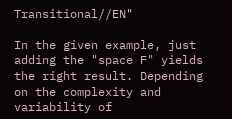Transitional//EN"

In the given example, just adding the "space F" yields the right result. Depending on the complexity and variability of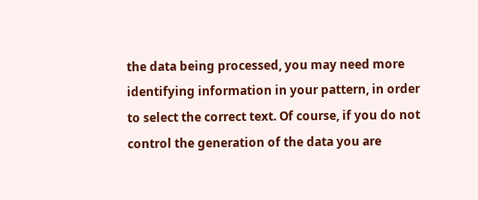the data being processed, you may need more identifying information in your pattern, in order to select the correct text. Of course, if you do not control the generation of the data you are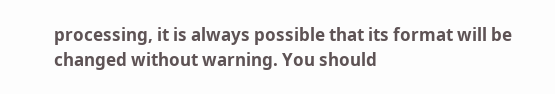processing, it is always possible that its format will be changed without warning. You should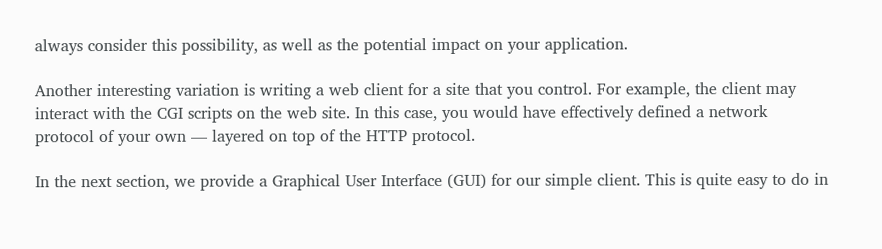always consider this possibility, as well as the potential impact on your application.

Another interesting variation is writing a web client for a site that you control. For example, the client may interact with the CGI scripts on the web site. In this case, you would have effectively defined a network protocol of your own — layered on top of the HTTP protocol.

In the next section, we provide a Graphical User Interface (GUI) for our simple client. This is quite easy to do in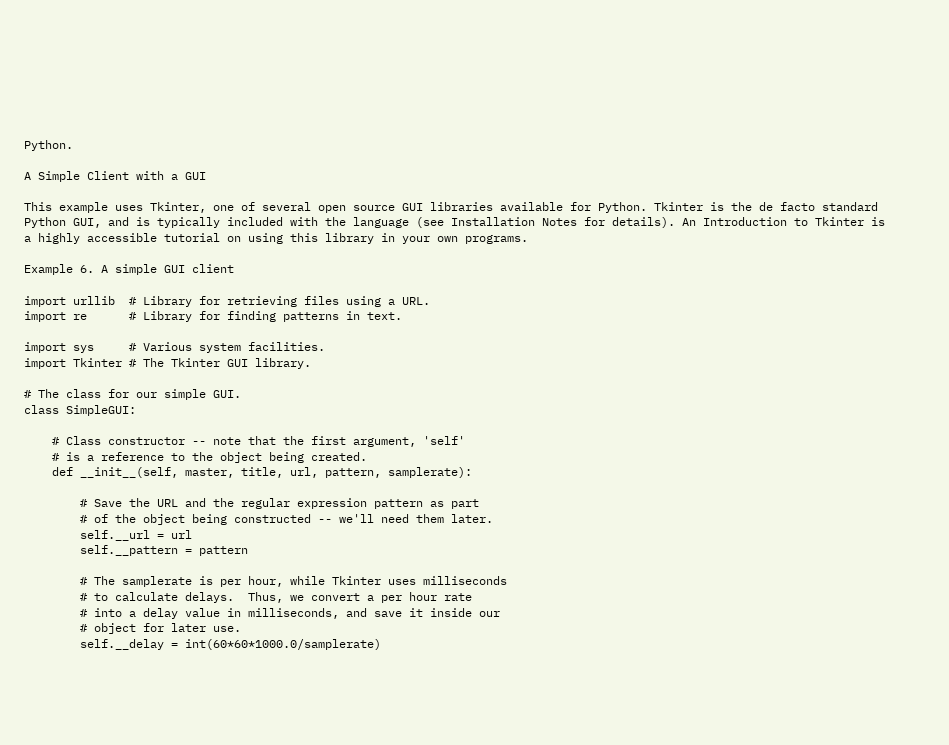Python.

A Simple Client with a GUI

This example uses Tkinter, one of several open source GUI libraries available for Python. Tkinter is the de facto standard Python GUI, and is typically included with the language (see Installation Notes for details). An Introduction to Tkinter is a highly accessible tutorial on using this library in your own programs.

Example 6. A simple GUI client

import urllib  # Library for retrieving files using a URL.
import re      # Library for finding patterns in text.

import sys     # Various system facilities.
import Tkinter # The Tkinter GUI library.

# The class for our simple GUI.
class SimpleGUI:

    # Class constructor -- note that the first argument, 'self'
    # is a reference to the object being created.
    def __init__(self, master, title, url, pattern, samplerate):

        # Save the URL and the regular expression pattern as part
        # of the object being constructed -- we'll need them later.
        self.__url = url
        self.__pattern = pattern

        # The samplerate is per hour, while Tkinter uses milliseconds
        # to calculate delays.  Thus, we convert a per hour rate
        # into a delay value in milliseconds, and save it inside our
        # object for later use.
        self.__delay = int(60*60*1000.0/samplerate)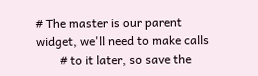# The master is our parent widget, we'll need to make calls
        # to it later, so save the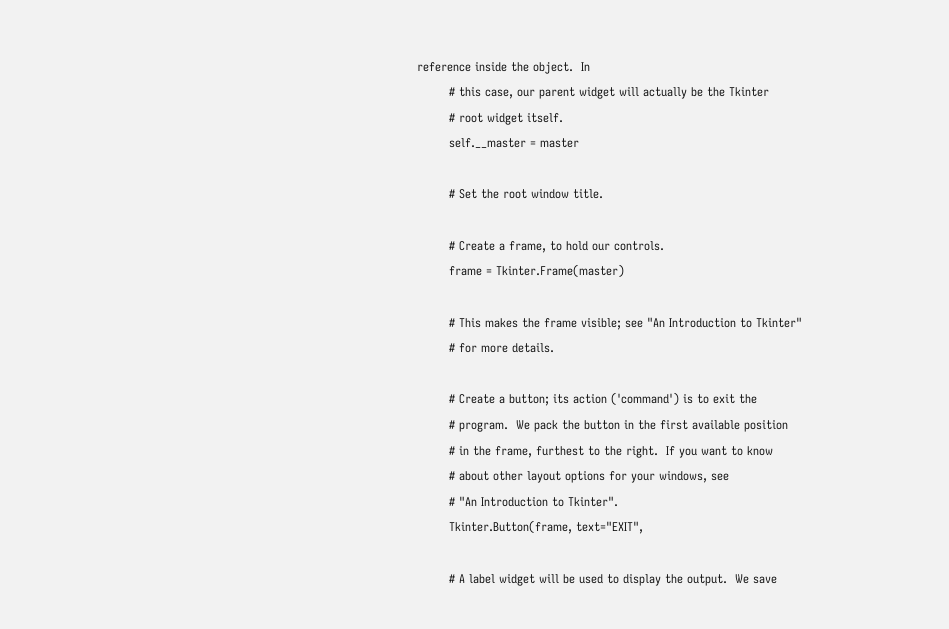reference inside the object.  In
        # this case, our parent widget will actually be the Tkinter
        # root widget itself.
        self.__master = master

        # Set the root window title.

        # Create a frame, to hold our controls.
        frame = Tkinter.Frame(master)

        # This makes the frame visible; see "An Introduction to Tkinter"
        # for more details.

        # Create a button; its action ('command') is to exit the
        # program.  We pack the button in the first available position
        # in the frame, furthest to the right.  If you want to know
        # about other layout options for your windows, see
        # "An Introduction to Tkinter".
        Tkinter.Button(frame, text="EXIT",

        # A label widget will be used to display the output.  We save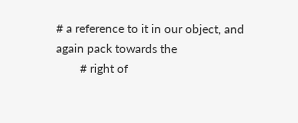# a reference to it in our object, and again pack towards the
        # right of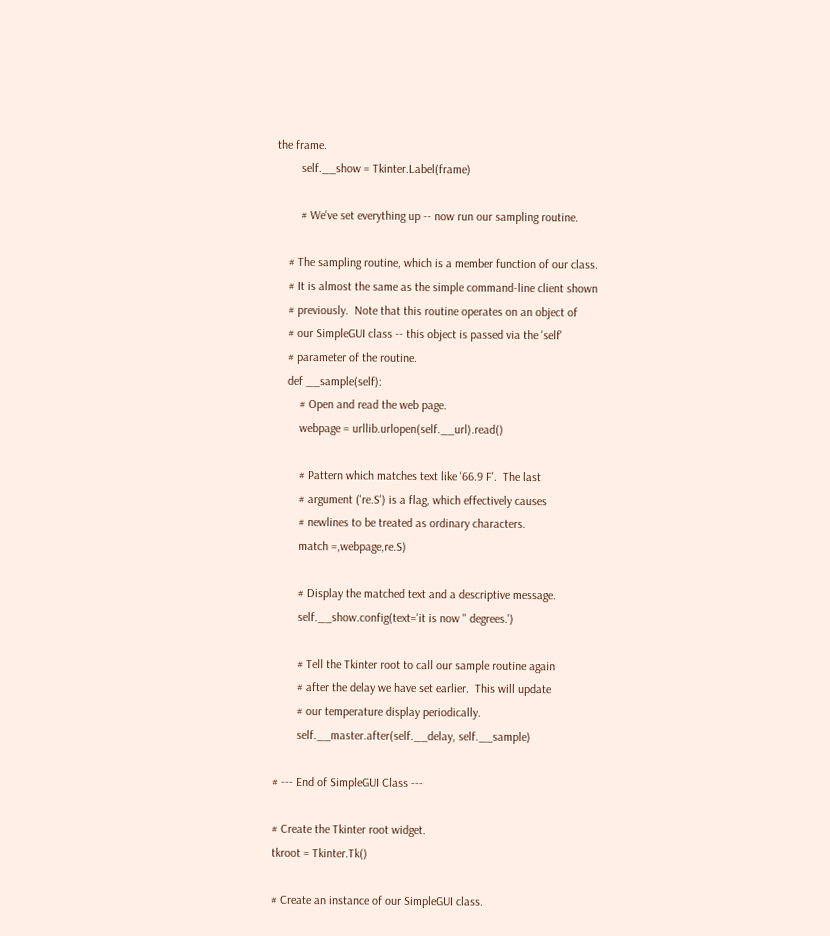the frame.
        self.__show = Tkinter.Label(frame)

        # We've set everything up -- now run our sampling routine.

    # The sampling routine, which is a member function of our class.
    # It is almost the same as the simple command-line client shown
    # previously.  Note that this routine operates on an object of
    # our SimpleGUI class -- this object is passed via the 'self'
    # parameter of the routine.
    def __sample(self):
        # Open and read the web page.
        webpage = urllib.urlopen(self.__url).read()

        # Pattern which matches text like '66.9 F'.  The last
        # argument ('re.S') is a flag, which effectively causes
        # newlines to be treated as ordinary characters.
        match =,webpage,re.S)

        # Display the matched text and a descriptive message.
        self.__show.config(text='it is now '' degrees.')

        # Tell the Tkinter root to call our sample routine again
        # after the delay we have set earlier.  This will update
        # our temperature display periodically.
        self.__master.after(self.__delay, self.__sample)

# --- End of SimpleGUI Class ---

# Create the Tkinter root widget.
tkroot = Tkinter.Tk()

# Create an instance of our SimpleGUI class.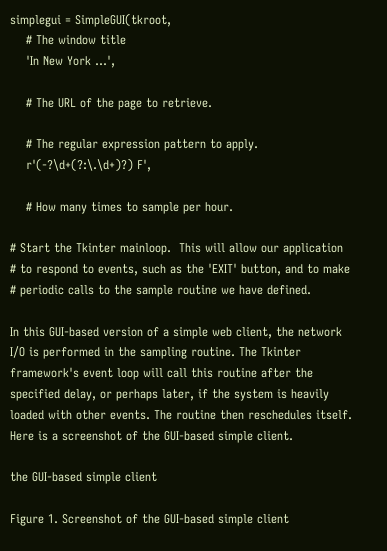simplegui = SimpleGUI(tkroot,
    # The window title
    'In New York ...',

    # The URL of the page to retrieve.

    # The regular expression pattern to apply.
    r'(-?\d+(?:\.\d+)?) F',

    # How many times to sample per hour.

# Start the Tkinter mainloop.  This will allow our application
# to respond to events, such as the 'EXIT' button, and to make
# periodic calls to the sample routine we have defined.

In this GUI-based version of a simple web client, the network I/O is performed in the sampling routine. The Tkinter framework's event loop will call this routine after the specified delay, or perhaps later, if the system is heavily loaded with other events. The routine then reschedules itself. Here is a screenshot of the GUI-based simple client.

the GUI-based simple client

Figure 1. Screenshot of the GUI-based simple client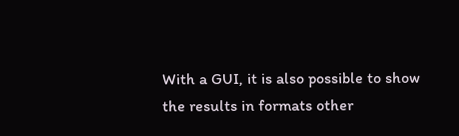With a GUI, it is also possible to show the results in formats other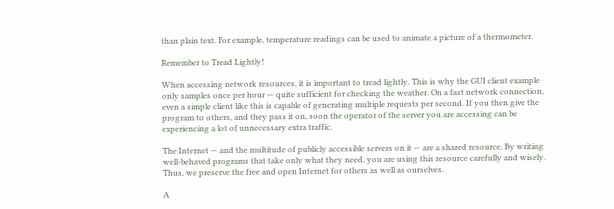than plain text. For example, temperature readings can be used to animate a picture of a thermometer.

Remember to Tread Lightly!

When accessing network resources, it is important to tread lightly. This is why the GUI client example only samples once per hour — quite sufficient for checking the weather. On a fast network connection, even a simple client like this is capable of generating multiple requests per second. If you then give the program to others, and they pass it on, soon the operator of the server you are accessing can be experiencing a lot of unnecessary extra traffic.

The Internet — and the multitude of publicly accessible servers on it — are a shared resource. By writing well-behaved programs that take only what they need, you are using this resource carefully and wisely. Thus, we preserve the free and open Internet for others as well as ourselves.

A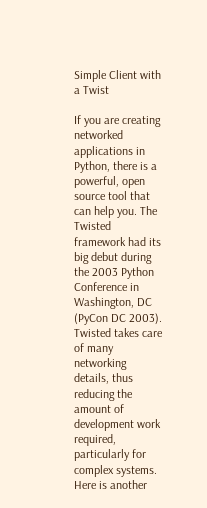Simple Client with a Twist

If you are creating networked applications in Python, there is a powerful, open source tool that can help you. The Twisted framework had its big debut during the 2003 Python Conference in Washington, DC (PyCon DC 2003). Twisted takes care of many networking details, thus reducing the amount of development work required, particularly for complex systems. Here is another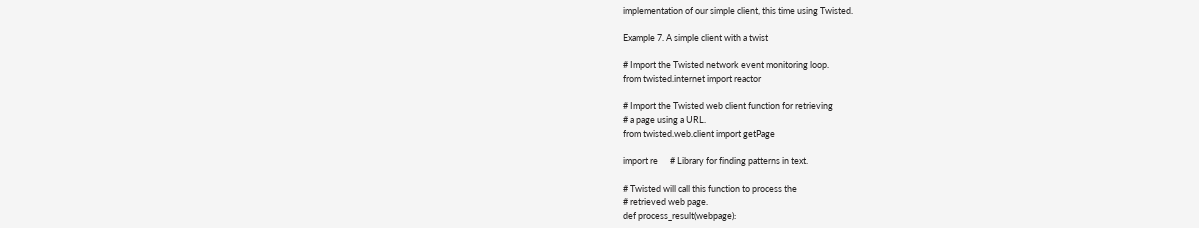implementation of our simple client, this time using Twisted.

Example 7. A simple client with a twist

# Import the Twisted network event monitoring loop.
from twisted.internet import reactor

# Import the Twisted web client function for retrieving
# a page using a URL.
from twisted.web.client import getPage

import re      # Library for finding patterns in text.

# Twisted will call this function to process the
# retrieved web page.
def process_result(webpage):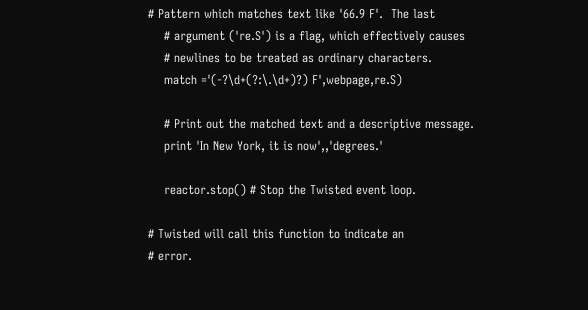# Pattern which matches text like '66.9 F'.  The last
    # argument ('re.S') is a flag, which effectively causes
    # newlines to be treated as ordinary characters.
    match ='(-?\d+(?:\.\d+)?) F',webpage,re.S)

    # Print out the matched text and a descriptive message.
    print 'In New York, it is now',,'degrees.'

    reactor.stop() # Stop the Twisted event loop.

# Twisted will call this function to indicate an
# error.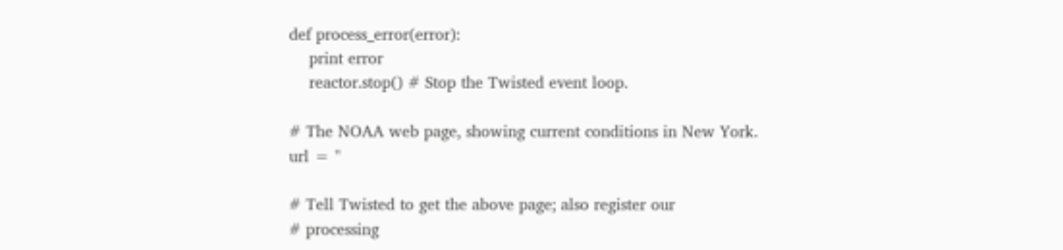def process_error(error):
    print error
    reactor.stop() # Stop the Twisted event loop.

# The NOAA web page, showing current conditions in New York.
url = ''

# Tell Twisted to get the above page; also register our
# processing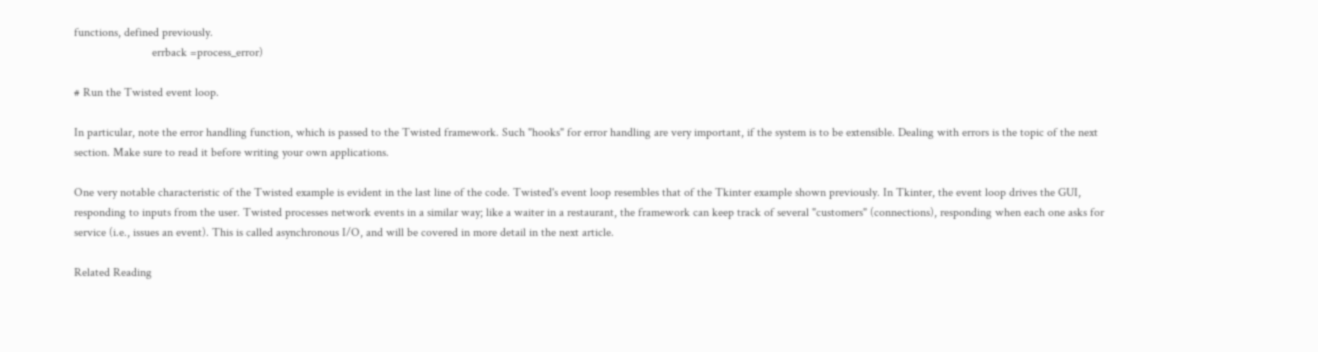functions, defined previously.
                          errback =process_error)

# Run the Twisted event loop.

In particular, note the error handling function, which is passed to the Twisted framework. Such "hooks" for error handling are very important, if the system is to be extensible. Dealing with errors is the topic of the next section. Make sure to read it before writing your own applications.

One very notable characteristic of the Twisted example is evident in the last line of the code. Twisted's event loop resembles that of the Tkinter example shown previously. In Tkinter, the event loop drives the GUI, responding to inputs from the user. Twisted processes network events in a similar way; like a waiter in a restaurant, the framework can keep track of several "customers" (connections), responding when each one asks for service (i.e., issues an event). This is called asynchronous I/O, and will be covered in more detail in the next article.

Related Reading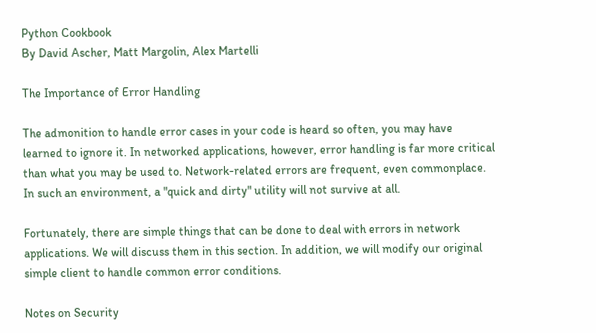Python Cookbook
By David Ascher, Matt Margolin, Alex Martelli

The Importance of Error Handling

The admonition to handle error cases in your code is heard so often, you may have learned to ignore it. In networked applications, however, error handling is far more critical than what you may be used to. Network-related errors are frequent, even commonplace. In such an environment, a "quick and dirty" utility will not survive at all.

Fortunately, there are simple things that can be done to deal with errors in network applications. We will discuss them in this section. In addition, we will modify our original simple client to handle common error conditions.

Notes on Security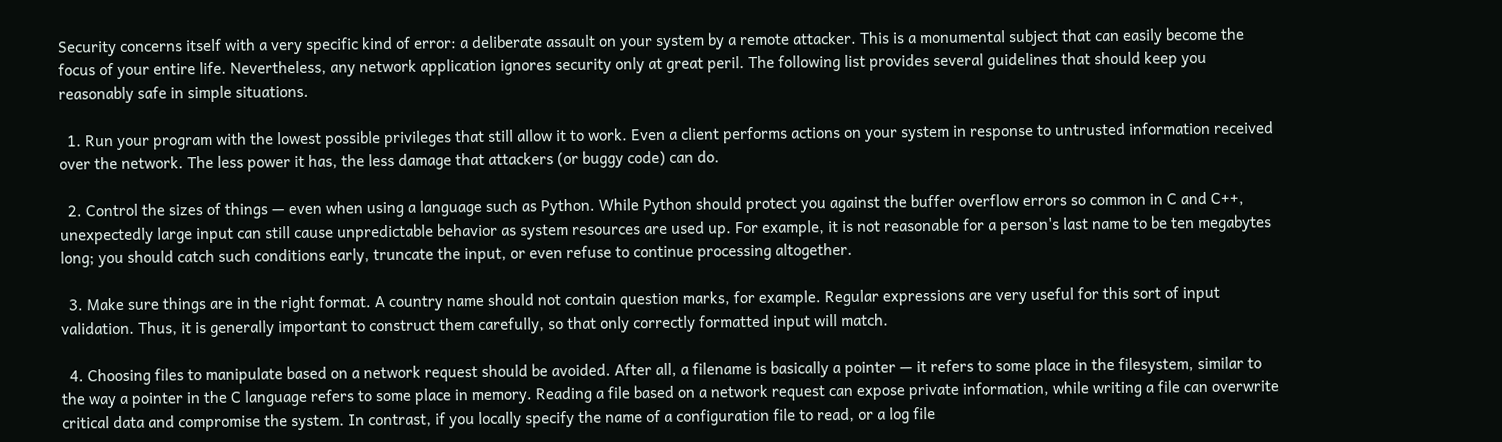Security concerns itself with a very specific kind of error: a deliberate assault on your system by a remote attacker. This is a monumental subject that can easily become the focus of your entire life. Nevertheless, any network application ignores security only at great peril. The following list provides several guidelines that should keep you reasonably safe in simple situations.

  1. Run your program with the lowest possible privileges that still allow it to work. Even a client performs actions on your system in response to untrusted information received over the network. The less power it has, the less damage that attackers (or buggy code) can do.

  2. Control the sizes of things — even when using a language such as Python. While Python should protect you against the buffer overflow errors so common in C and C++, unexpectedly large input can still cause unpredictable behavior as system resources are used up. For example, it is not reasonable for a person's last name to be ten megabytes long; you should catch such conditions early, truncate the input, or even refuse to continue processing altogether.

  3. Make sure things are in the right format. A country name should not contain question marks, for example. Regular expressions are very useful for this sort of input validation. Thus, it is generally important to construct them carefully, so that only correctly formatted input will match.

  4. Choosing files to manipulate based on a network request should be avoided. After all, a filename is basically a pointer — it refers to some place in the filesystem, similar to the way a pointer in the C language refers to some place in memory. Reading a file based on a network request can expose private information, while writing a file can overwrite critical data and compromise the system. In contrast, if you locally specify the name of a configuration file to read, or a log file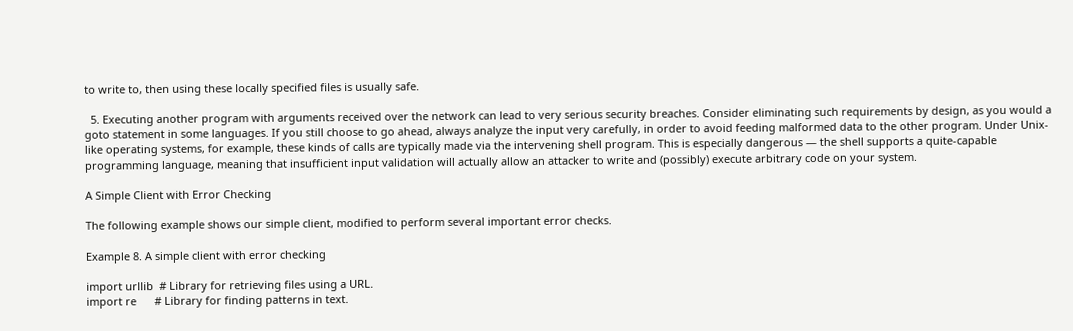to write to, then using these locally specified files is usually safe.

  5. Executing another program with arguments received over the network can lead to very serious security breaches. Consider eliminating such requirements by design, as you would a goto statement in some languages. If you still choose to go ahead, always analyze the input very carefully, in order to avoid feeding malformed data to the other program. Under Unix-like operating systems, for example, these kinds of calls are typically made via the intervening shell program. This is especially dangerous — the shell supports a quite-capable programming language, meaning that insufficient input validation will actually allow an attacker to write and (possibly) execute arbitrary code on your system.

A Simple Client with Error Checking

The following example shows our simple client, modified to perform several important error checks.

Example 8. A simple client with error checking

import urllib  # Library for retrieving files using a URL.
import re      # Library for finding patterns in text.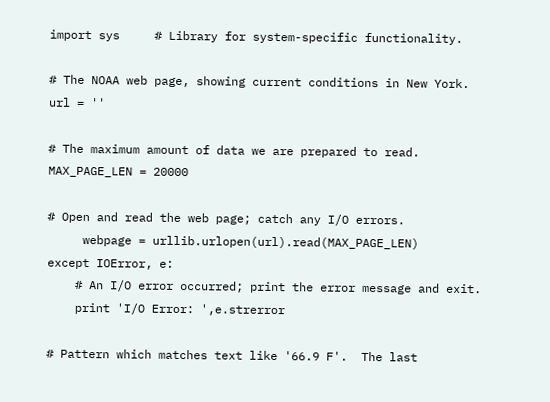import sys     # Library for system-specific functionality.

# The NOAA web page, showing current conditions in New York.
url = ''

# The maximum amount of data we are prepared to read.
MAX_PAGE_LEN = 20000

# Open and read the web page; catch any I/O errors.
     webpage = urllib.urlopen(url).read(MAX_PAGE_LEN)
except IOError, e:
    # An I/O error occurred; print the error message and exit.
    print 'I/O Error: ',e.strerror

# Pattern which matches text like '66.9 F'.  The last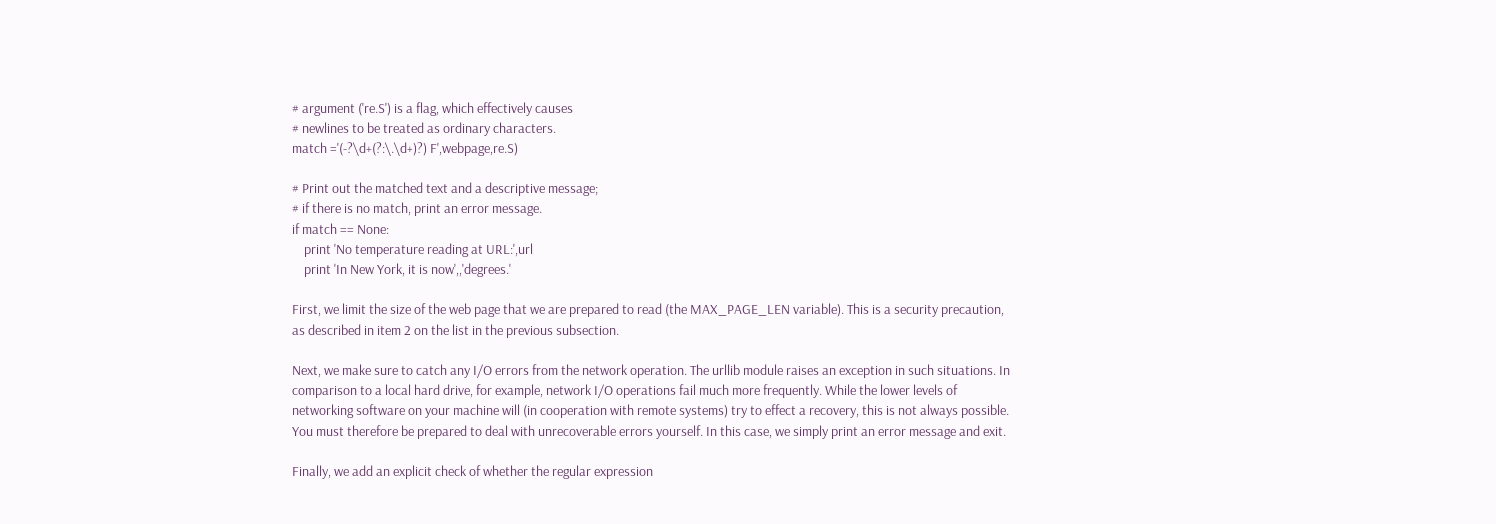# argument ('re.S') is a flag, which effectively causes
# newlines to be treated as ordinary characters.
match ='(-?\d+(?:\.\d+)?) F',webpage,re.S)

# Print out the matched text and a descriptive message;
# if there is no match, print an error message.
if match == None:
    print 'No temperature reading at URL:',url
    print 'In New York, it is now',,'degrees.'

First, we limit the size of the web page that we are prepared to read (the MAX_PAGE_LEN variable). This is a security precaution, as described in item 2 on the list in the previous subsection.

Next, we make sure to catch any I/O errors from the network operation. The urllib module raises an exception in such situations. In comparison to a local hard drive, for example, network I/O operations fail much more frequently. While the lower levels of networking software on your machine will (in cooperation with remote systems) try to effect a recovery, this is not always possible. You must therefore be prepared to deal with unrecoverable errors yourself. In this case, we simply print an error message and exit.

Finally, we add an explicit check of whether the regular expression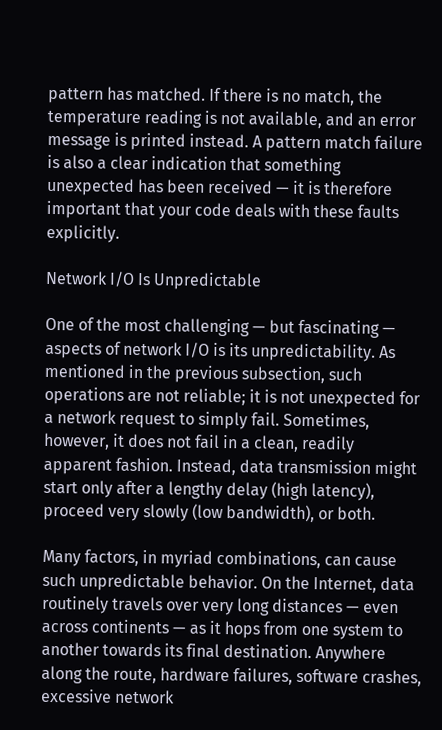pattern has matched. If there is no match, the temperature reading is not available, and an error message is printed instead. A pattern match failure is also a clear indication that something unexpected has been received — it is therefore important that your code deals with these faults explicitly.

Network I/O Is Unpredictable

One of the most challenging — but fascinating — aspects of network I/O is its unpredictability. As mentioned in the previous subsection, such operations are not reliable; it is not unexpected for a network request to simply fail. Sometimes, however, it does not fail in a clean, readily apparent fashion. Instead, data transmission might start only after a lengthy delay (high latency), proceed very slowly (low bandwidth), or both.

Many factors, in myriad combinations, can cause such unpredictable behavior. On the Internet, data routinely travels over very long distances — even across continents — as it hops from one system to another towards its final destination. Anywhere along the route, hardware failures, software crashes, excessive network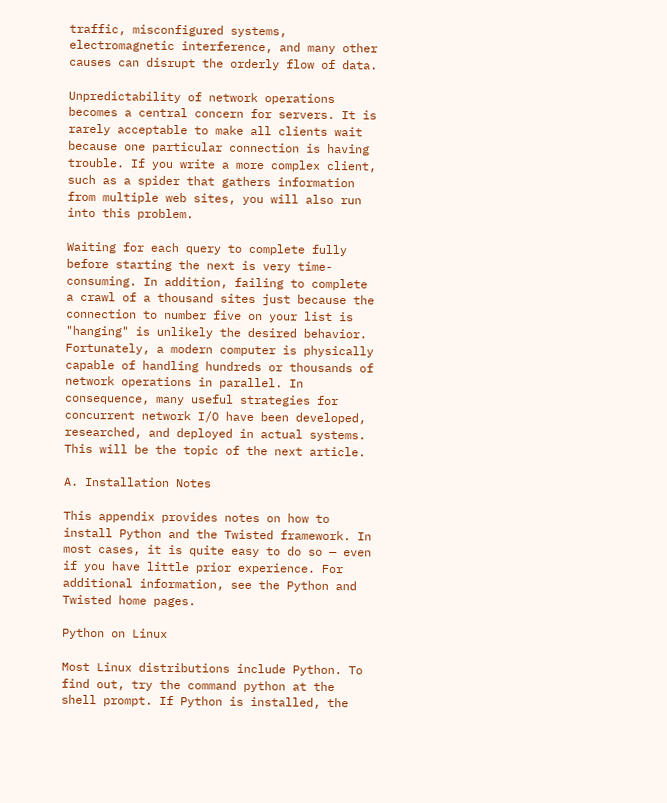traffic, misconfigured systems, electromagnetic interference, and many other causes can disrupt the orderly flow of data.

Unpredictability of network operations becomes a central concern for servers. It is rarely acceptable to make all clients wait because one particular connection is having trouble. If you write a more complex client, such as a spider that gathers information from multiple web sites, you will also run into this problem.

Waiting for each query to complete fully before starting the next is very time-consuming. In addition, failing to complete a crawl of a thousand sites just because the connection to number five on your list is "hanging" is unlikely the desired behavior. Fortunately, a modern computer is physically capable of handling hundreds or thousands of network operations in parallel. In consequence, many useful strategies for concurrent network I/O have been developed, researched, and deployed in actual systems. This will be the topic of the next article.

A. Installation Notes

This appendix provides notes on how to install Python and the Twisted framework. In most cases, it is quite easy to do so — even if you have little prior experience. For additional information, see the Python and Twisted home pages.

Python on Linux

Most Linux distributions include Python. To find out, try the command python at the shell prompt. If Python is installed, the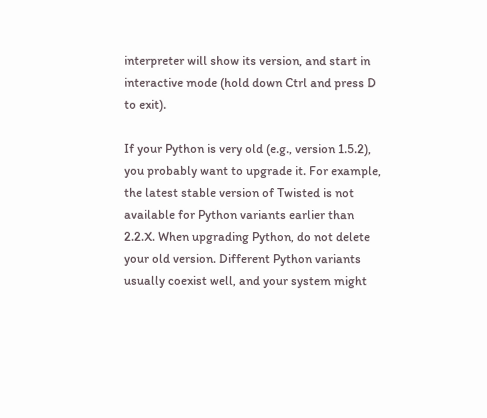interpreter will show its version, and start in interactive mode (hold down Ctrl and press D to exit).

If your Python is very old (e.g., version 1.5.2), you probably want to upgrade it. For example, the latest stable version of Twisted is not available for Python variants earlier than 2.2.X. When upgrading Python, do not delete your old version. Different Python variants usually coexist well, and your system might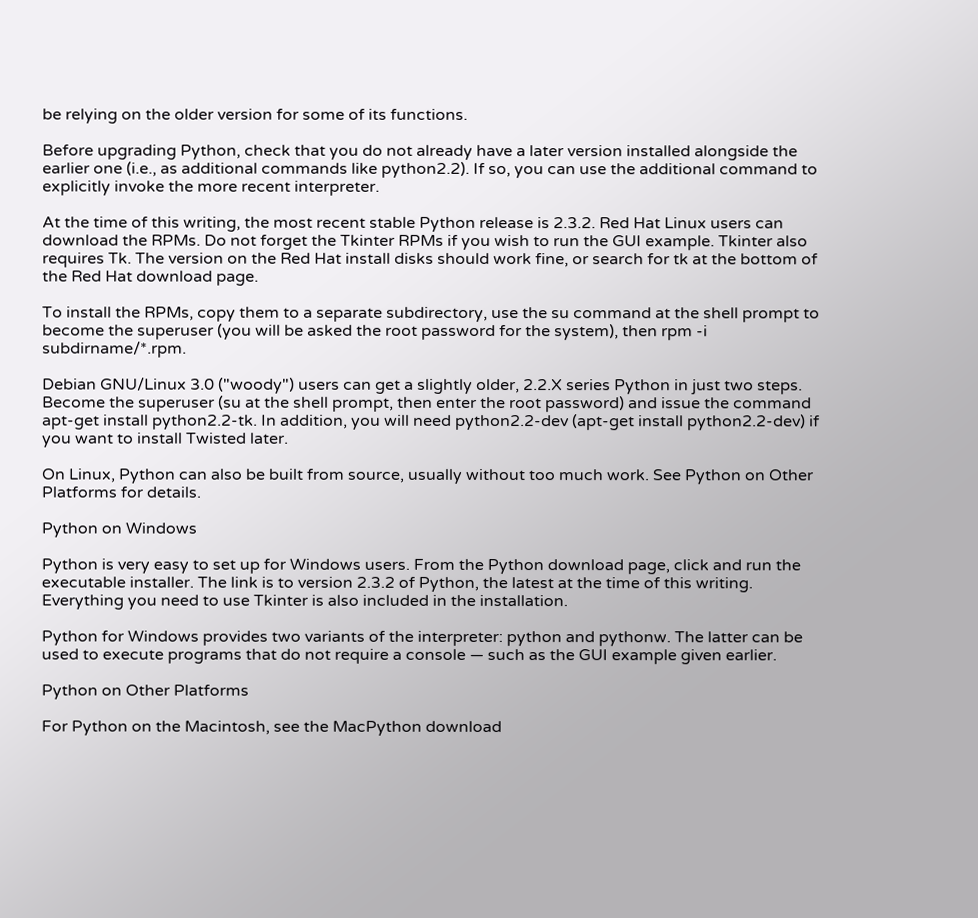be relying on the older version for some of its functions.

Before upgrading Python, check that you do not already have a later version installed alongside the earlier one (i.e., as additional commands like python2.2). If so, you can use the additional command to explicitly invoke the more recent interpreter.

At the time of this writing, the most recent stable Python release is 2.3.2. Red Hat Linux users can download the RPMs. Do not forget the Tkinter RPMs if you wish to run the GUI example. Tkinter also requires Tk. The version on the Red Hat install disks should work fine, or search for tk at the bottom of the Red Hat download page.

To install the RPMs, copy them to a separate subdirectory, use the su command at the shell prompt to become the superuser (you will be asked the root password for the system), then rpm -i subdirname/*.rpm.

Debian GNU/Linux 3.0 ("woody") users can get a slightly older, 2.2.X series Python in just two steps. Become the superuser (su at the shell prompt, then enter the root password) and issue the command apt-get install python2.2-tk. In addition, you will need python2.2-dev (apt-get install python2.2-dev) if you want to install Twisted later.

On Linux, Python can also be built from source, usually without too much work. See Python on Other Platforms for details.

Python on Windows

Python is very easy to set up for Windows users. From the Python download page, click and run the executable installer. The link is to version 2.3.2 of Python, the latest at the time of this writing. Everything you need to use Tkinter is also included in the installation.

Python for Windows provides two variants of the interpreter: python and pythonw. The latter can be used to execute programs that do not require a console — such as the GUI example given earlier.

Python on Other Platforms

For Python on the Macintosh, see the MacPython download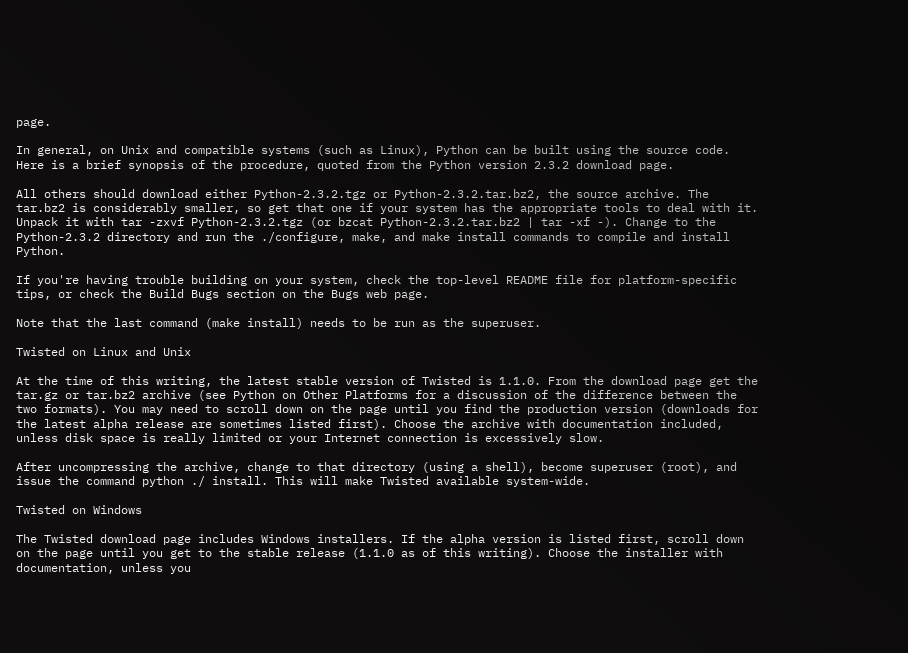page.

In general, on Unix and compatible systems (such as Linux), Python can be built using the source code. Here is a brief synopsis of the procedure, quoted from the Python version 2.3.2 download page.

All others should download either Python-2.3.2.tgz or Python-2.3.2.tar.bz2, the source archive. The tar.bz2 is considerably smaller, so get that one if your system has the appropriate tools to deal with it. Unpack it with tar -zxvf Python-2.3.2.tgz (or bzcat Python-2.3.2.tar.bz2 | tar -xf -). Change to the Python-2.3.2 directory and run the ./configure, make, and make install commands to compile and install Python.

If you're having trouble building on your system, check the top-level README file for platform-specific tips, or check the Build Bugs section on the Bugs web page.

Note that the last command (make install) needs to be run as the superuser.

Twisted on Linux and Unix

At the time of this writing, the latest stable version of Twisted is 1.1.0. From the download page get the tar.gz or tar.bz2 archive (see Python on Other Platforms for a discussion of the difference between the two formats). You may need to scroll down on the page until you find the production version (downloads for the latest alpha release are sometimes listed first). Choose the archive with documentation included, unless disk space is really limited or your Internet connection is excessively slow.

After uncompressing the archive, change to that directory (using a shell), become superuser (root), and issue the command python ./ install. This will make Twisted available system-wide.

Twisted on Windows

The Twisted download page includes Windows installers. If the alpha version is listed first, scroll down on the page until you get to the stable release (1.1.0 as of this writing). Choose the installer with documentation, unless you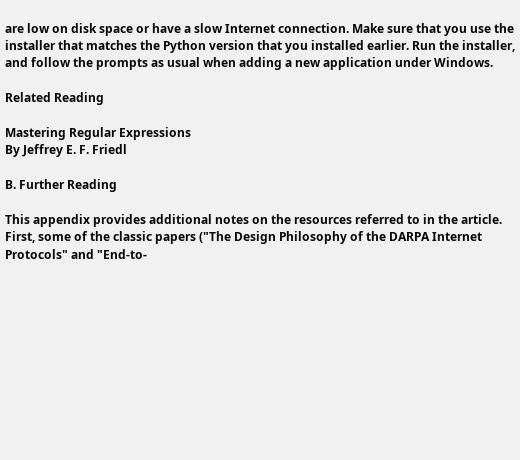are low on disk space or have a slow Internet connection. Make sure that you use the installer that matches the Python version that you installed earlier. Run the installer, and follow the prompts as usual when adding a new application under Windows.

Related Reading

Mastering Regular Expressions
By Jeffrey E. F. Friedl

B. Further Reading

This appendix provides additional notes on the resources referred to in the article. First, some of the classic papers ("The Design Philosophy of the DARPA Internet Protocols" and "End-to-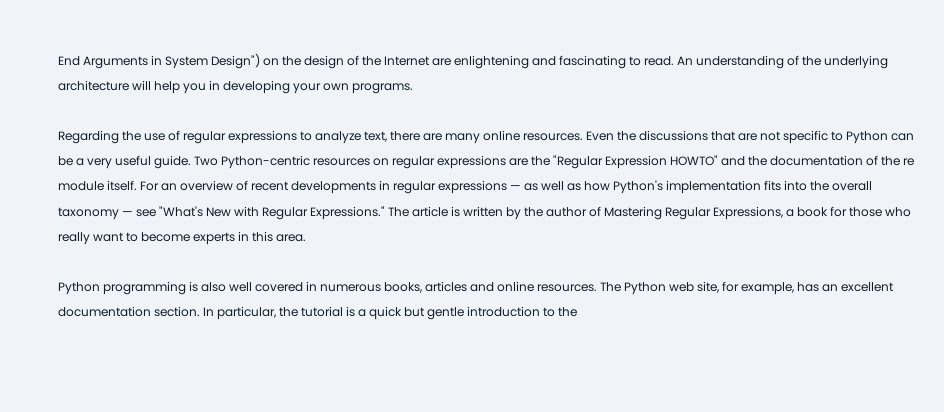End Arguments in System Design") on the design of the Internet are enlightening and fascinating to read. An understanding of the underlying architecture will help you in developing your own programs.

Regarding the use of regular expressions to analyze text, there are many online resources. Even the discussions that are not specific to Python can be a very useful guide. Two Python-centric resources on regular expressions are the "Regular Expression HOWTO" and the documentation of the re module itself. For an overview of recent developments in regular expressions — as well as how Python's implementation fits into the overall taxonomy — see "What's New with Regular Expressions." The article is written by the author of Mastering Regular Expressions, a book for those who really want to become experts in this area.

Python programming is also well covered in numerous books, articles and online resources. The Python web site, for example, has an excellent documentation section. In particular, the tutorial is a quick but gentle introduction to the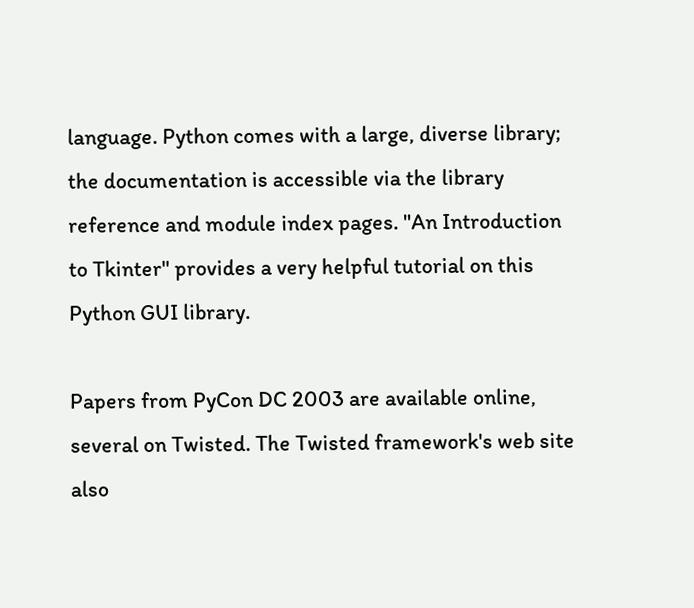language. Python comes with a large, diverse library; the documentation is accessible via the library reference and module index pages. "An Introduction to Tkinter" provides a very helpful tutorial on this Python GUI library.

Papers from PyCon DC 2003 are available online, several on Twisted. The Twisted framework's web site also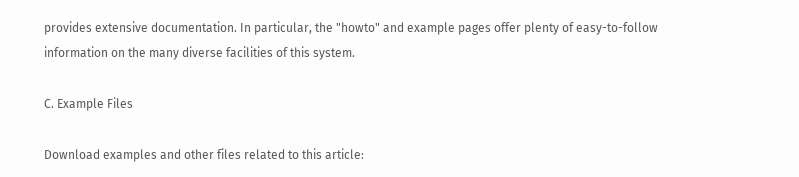provides extensive documentation. In particular, the "howto" and example pages offer plenty of easy-to-follow information on the many diverse facilities of this system.

C. Example Files

Download examples and other files related to this article: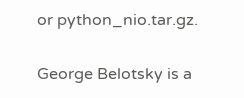or python_nio.tar.gz.

George Belotsky is a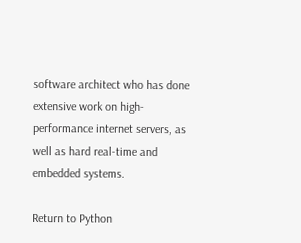software architect who has done extensive work on high-performance internet servers, as well as hard real-time and embedded systems.

Return to Python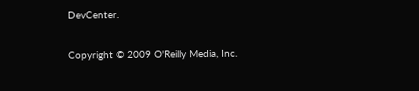DevCenter.

Copyright © 2009 O'Reilly Media, Inc.